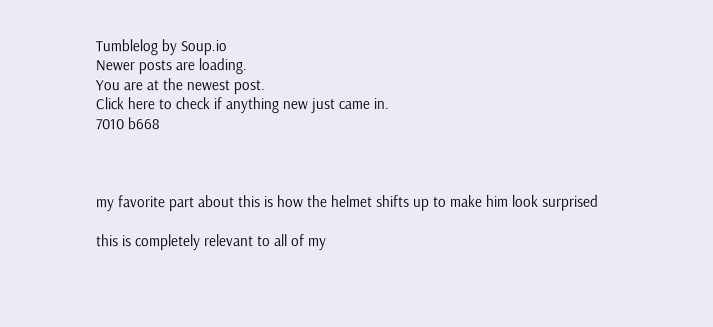Tumblelog by Soup.io
Newer posts are loading.
You are at the newest post.
Click here to check if anything new just came in.
7010 b668



my favorite part about this is how the helmet shifts up to make him look surprised

this is completely relevant to all of my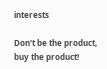interests

Don't be the product, buy the product!